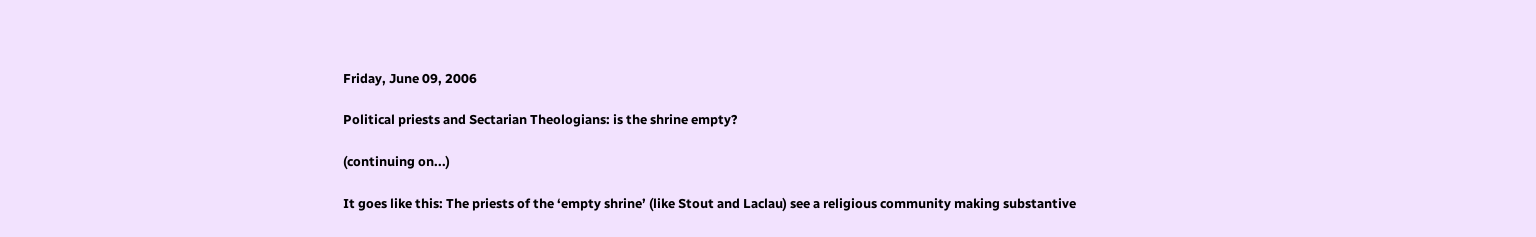Friday, June 09, 2006

Political priests and Sectarian Theologians: is the shrine empty?

(continuing on...)

It goes like this: The priests of the ‘empty shrine’ (like Stout and Laclau) see a religious community making substantive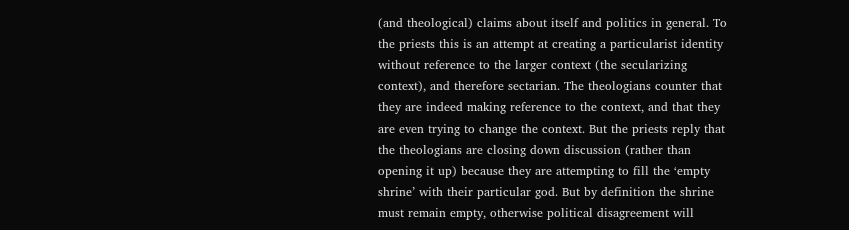(and theological) claims about itself and politics in general. To the priests this is an attempt at creating a particularist identity without reference to the larger context (the secularizing context), and therefore sectarian. The theologians counter that they are indeed making reference to the context, and that they are even trying to change the context. But the priests reply that the theologians are closing down discussion (rather than opening it up) because they are attempting to fill the ‘empty shrine’ with their particular god. But by definition the shrine must remain empty, otherwise political disagreement will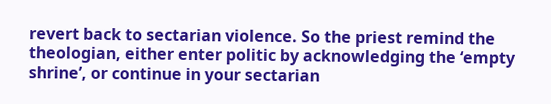revert back to sectarian violence. So the priest remind the theologian, either enter politic by acknowledging the ‘empty shrine’, or continue in your sectarian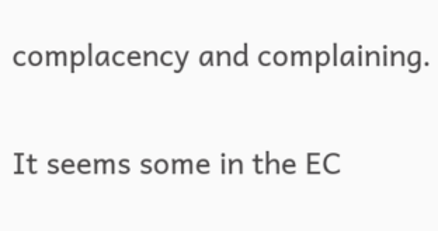complacency and complaining.

It seems some in the EC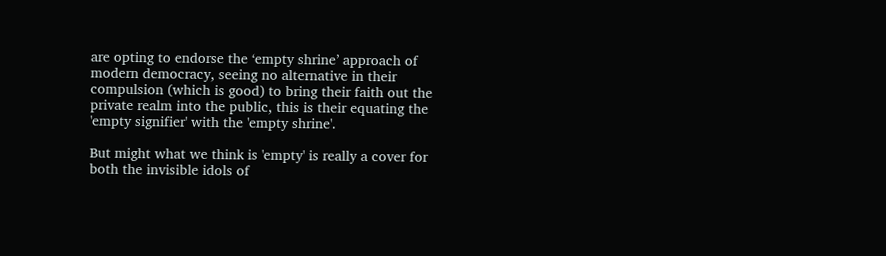are opting to endorse the ‘empty shrine’ approach of modern democracy, seeing no alternative in their compulsion (which is good) to bring their faith out the private realm into the public, this is their equating the 'empty signifier' with the 'empty shrine'.

But might what we think is 'empty' is really a cover for both the invisible idols of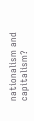nationalism and capitalism?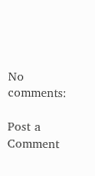No comments:

Post a Comment